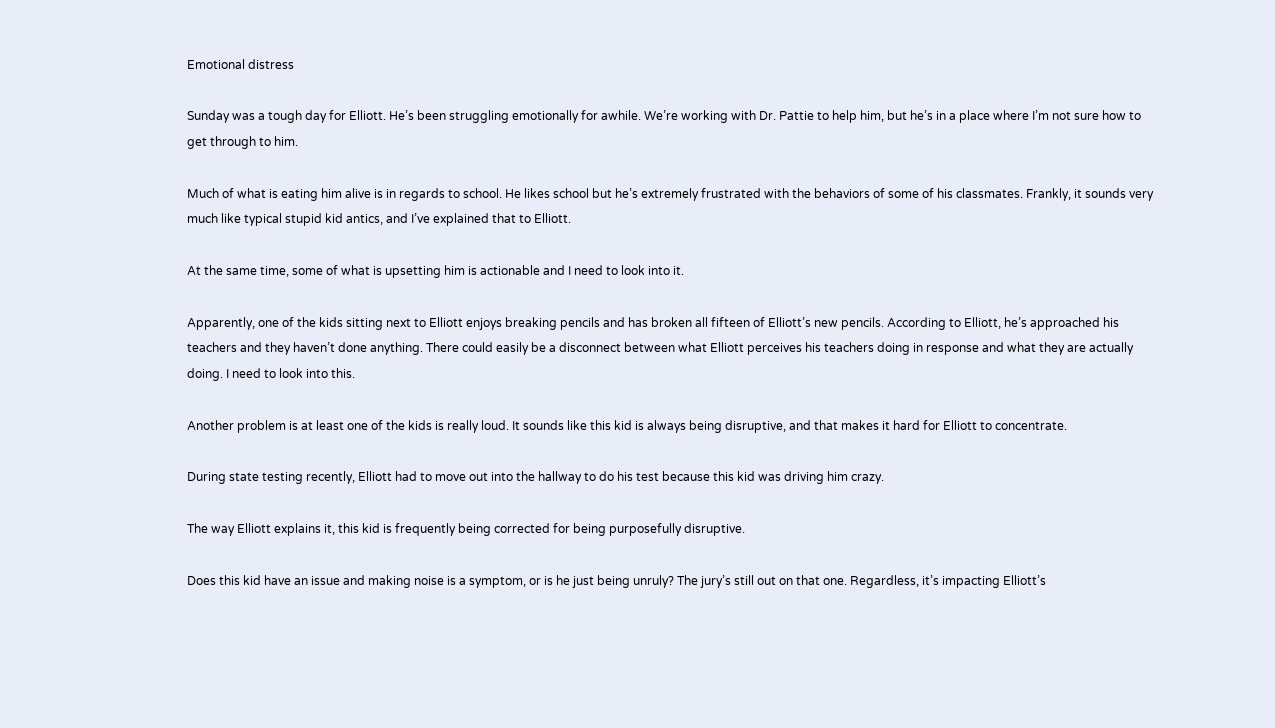Emotional distress

Sunday was a tough day for Elliott. He’s been struggling emotionally for awhile. We’re working with Dr. Pattie to help him, but he’s in a place where I’m not sure how to get through to him.

Much of what is eating him alive is in regards to school. He likes school but he’s extremely frustrated with the behaviors of some of his classmates. Frankly, it sounds very much like typical stupid kid antics, and I’ve explained that to Elliott.

At the same time, some of what is upsetting him is actionable and I need to look into it.

Apparently, one of the kids sitting next to Elliott enjoys breaking pencils and has broken all fifteen of Elliott’s new pencils. According to Elliott, he’s approached his teachers and they haven’t done anything. There could easily be a disconnect between what Elliott perceives his teachers doing in response and what they are actually doing. I need to look into this.

Another problem is at least one of the kids is really loud. It sounds like this kid is always being disruptive, and that makes it hard for Elliott to concentrate.

During state testing recently, Elliott had to move out into the hallway to do his test because this kid was driving him crazy.

The way Elliott explains it, this kid is frequently being corrected for being purposefully disruptive.

Does this kid have an issue and making noise is a symptom, or is he just being unruly? The jury’s still out on that one. Regardless, it’s impacting Elliott’s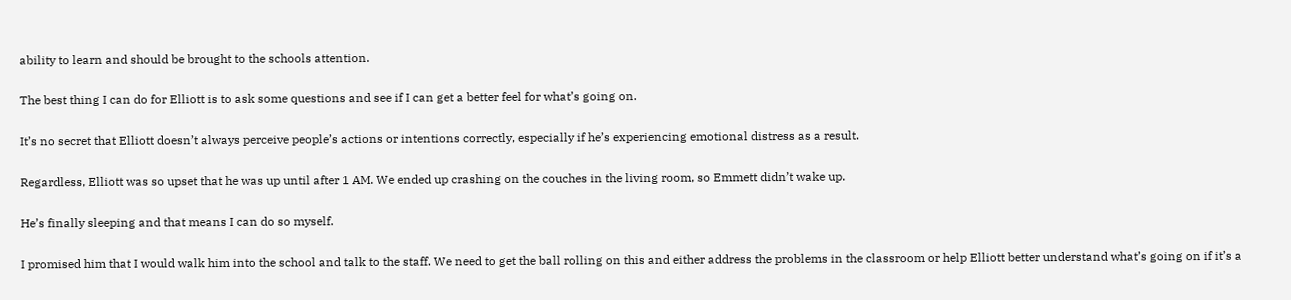ability to learn and should be brought to the schools attention.

The best thing I can do for Elliott is to ask some questions and see if I can get a better feel for what’s going on.

It’s no secret that Elliott doesn’t always perceive people’s actions or intentions correctly, especially if he’s experiencing emotional distress as a result.

Regardless, Elliott was so upset that he was up until after 1 AM. We ended up crashing on the couches in the living room, so Emmett didn’t wake up.

He’s finally sleeping and that means I can do so myself.

I promised him that I would walk him into the school and talk to the staff. We need to get the ball rolling on this and either address the problems in the classroom or help Elliott better understand what’s going on if it’s a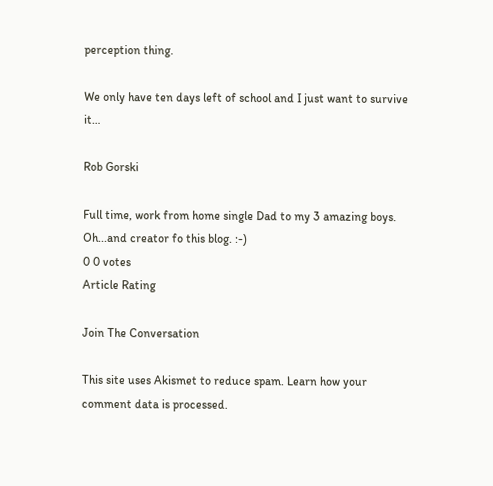perception thing.

We only have ten days left of school and I just want to survive it…

Rob Gorski

Full time, work from home single Dad to my 3 amazing boys. Oh...and creator fo this blog. :-)
0 0 votes
Article Rating

Join The Conversation

This site uses Akismet to reduce spam. Learn how your comment data is processed.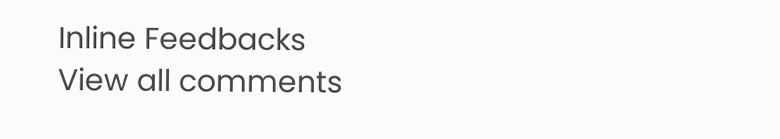Inline Feedbacks
View all comments